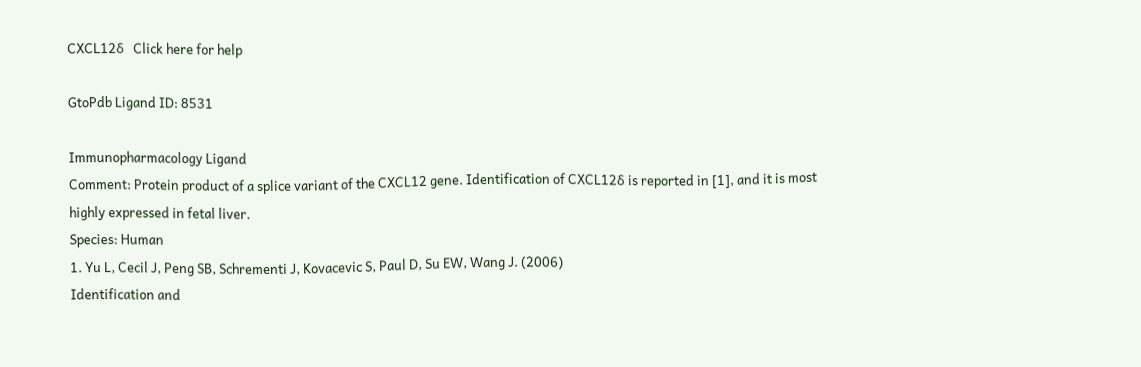CXCL12δ   Click here for help

GtoPdb Ligand ID: 8531

Immunopharmacology Ligand
Comment: Protein product of a splice variant of the CXCL12 gene. Identification of CXCL12δ is reported in [1], and it is most highly expressed in fetal liver.
Species: Human
1. Yu L, Cecil J, Peng SB, Schrementi J, Kovacevic S, Paul D, Su EW, Wang J. (2006)
Identification and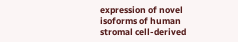expression of novel isoforms of human stromal cell-derived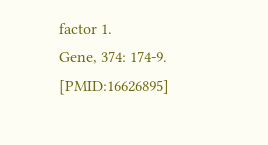factor 1.
Gene, 374: 174-9. [PMID:16626895]